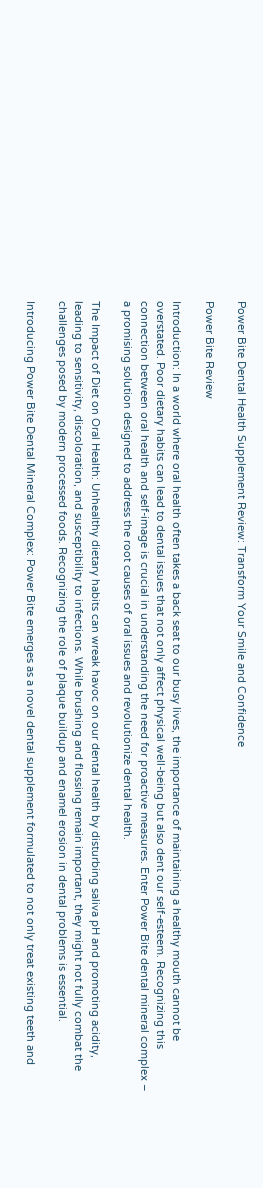Power Bite Dental Health Supplement Review: Transform Your Smile and Confidence

Power Bite Review

Introduction: In a world where oral health often takes a back seat to our busy lives, the importance of maintaining a healthy mouth cannot be overstated. Poor dietary habits can lead to dental issues that not only affect physical well-being but also dent our self-esteem. Recognizing this connection between oral health and self-image is crucial in understanding the need for proactive measures. Enter Power Bite dental mineral complex – a promising solution designed to address the root causes of oral issues and revolutionize dental health.

The Impact of Diet on Oral Health: Unhealthy dietary habits can wreak havoc on our dental health by disturbing saliva pH and promoting acidity, leading to sensitivity, discoloration, and susceptibility to infections. While brushing and flossing remain important, they might not fully combat the challenges posed by modern processed foods. Recognizing the role of plaque buildup and enamel erosion in dental problems is essential.

Introducing Power Bite Dental Mineral Complex: Power Bite emerges as a novel dental supplement formulated to not only treat existing teeth and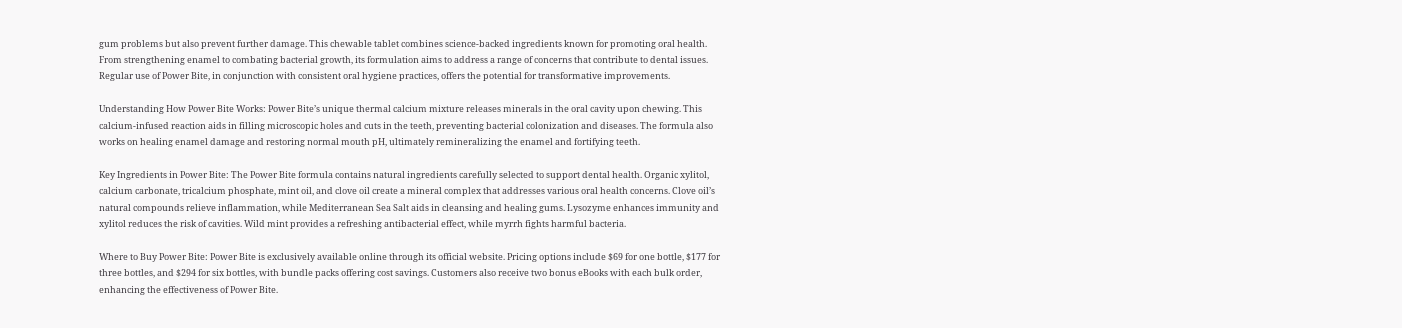gum problems but also prevent further damage. This chewable tablet combines science-backed ingredients known for promoting oral health. From strengthening enamel to combating bacterial growth, its formulation aims to address a range of concerns that contribute to dental issues. Regular use of Power Bite, in conjunction with consistent oral hygiene practices, offers the potential for transformative improvements.

Understanding How Power Bite Works: Power Bite’s unique thermal calcium mixture releases minerals in the oral cavity upon chewing. This calcium-infused reaction aids in filling microscopic holes and cuts in the teeth, preventing bacterial colonization and diseases. The formula also works on healing enamel damage and restoring normal mouth pH, ultimately remineralizing the enamel and fortifying teeth.

Key Ingredients in Power Bite: The Power Bite formula contains natural ingredients carefully selected to support dental health. Organic xylitol, calcium carbonate, tricalcium phosphate, mint oil, and clove oil create a mineral complex that addresses various oral health concerns. Clove oil’s natural compounds relieve inflammation, while Mediterranean Sea Salt aids in cleansing and healing gums. Lysozyme enhances immunity and xylitol reduces the risk of cavities. Wild mint provides a refreshing antibacterial effect, while myrrh fights harmful bacteria.

Where to Buy Power Bite: Power Bite is exclusively available online through its official website. Pricing options include $69 for one bottle, $177 for three bottles, and $294 for six bottles, with bundle packs offering cost savings. Customers also receive two bonus eBooks with each bulk order, enhancing the effectiveness of Power Bite.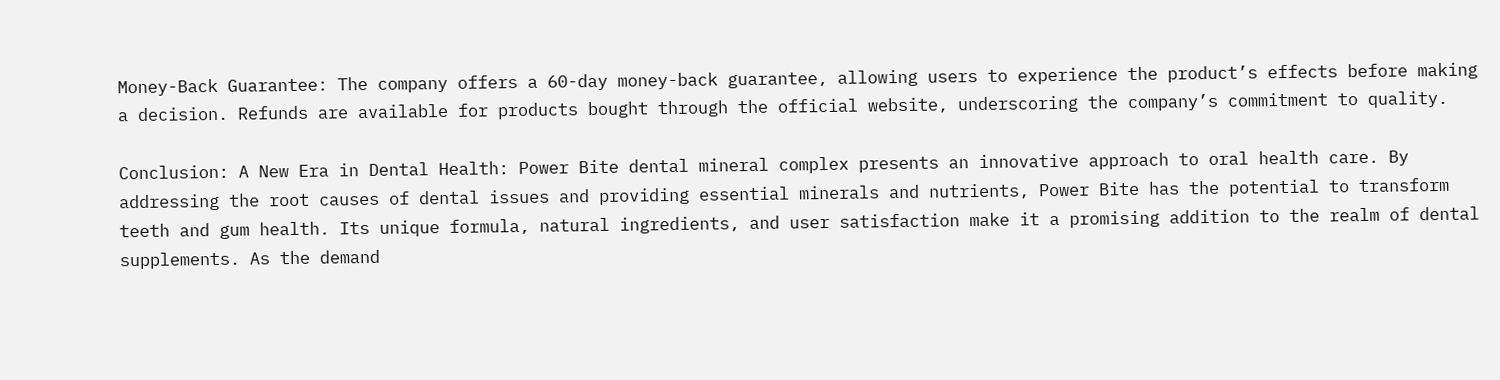Money-Back Guarantee: The company offers a 60-day money-back guarantee, allowing users to experience the product’s effects before making a decision. Refunds are available for products bought through the official website, underscoring the company’s commitment to quality.

Conclusion: A New Era in Dental Health: Power Bite dental mineral complex presents an innovative approach to oral health care. By addressing the root causes of dental issues and providing essential minerals and nutrients, Power Bite has the potential to transform teeth and gum health. Its unique formula, natural ingredients, and user satisfaction make it a promising addition to the realm of dental supplements. As the demand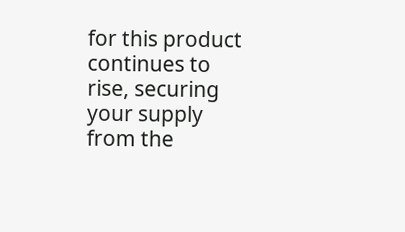for this product continues to rise, securing your supply from the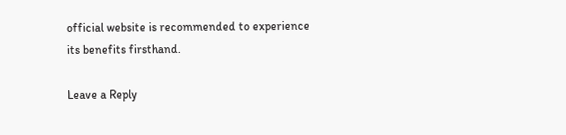official website is recommended to experience its benefits firsthand.

Leave a Reply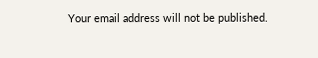Your email address will not be published.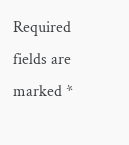Required fields are marked *